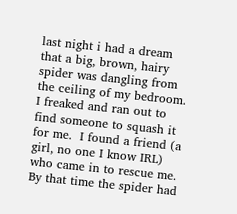last night i had a dream that a big, brown, hairy spider was dangling from the ceiling of my bedroom.  I freaked and ran out to find someone to squash it for me.  I found a friend (a girl, no one I know IRL) who came in to rescue me.  By that time the spider had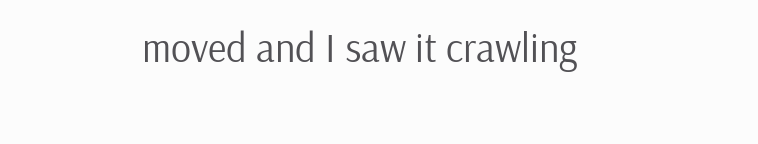moved and I saw it crawling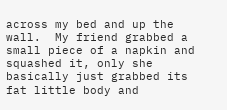across my bed and up the wall.  My friend grabbed a small piece of a napkin and squashed it, only she basically just grabbed its fat little body and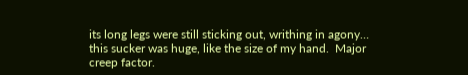its long legs were still sticking out, writhing in agony… this sucker was huge, like the size of my hand.  Major creep factor.